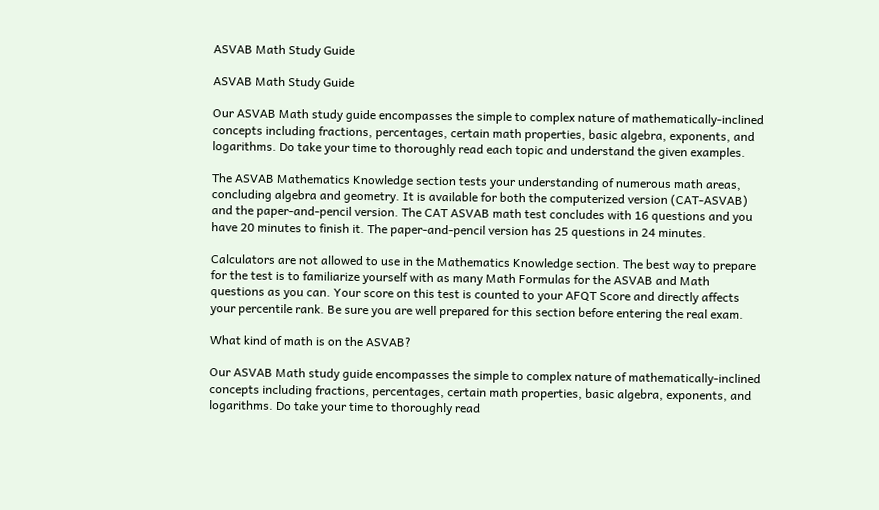ASVAB Math Study Guide

ASVAB Math Study Guide

Our ASVAB Math study guide encompasses the simple to complex nature of mathematically-inclined concepts including fractions, percentages, certain math properties, basic algebra, exponents, and logarithms. Do take your time to thoroughly read each topic and understand the given examples.

The ASVAB Mathematics Knowledge section tests your understanding of numerous math areas, concluding algebra and geometry. It is available for both the computerized version (CAT-ASVAB) and the paper-and-pencil version. The CAT ASVAB math test concludes with 16 questions and you have 20 minutes to finish it. The paper-and-pencil version has 25 questions in 24 minutes.

Calculators are not allowed to use in the Mathematics Knowledge section. The best way to prepare for the test is to familiarize yourself with as many Math Formulas for the ASVAB and Math questions as you can. Your score on this test is counted to your AFQT Score and directly affects your percentile rank. Be sure you are well prepared for this section before entering the real exam.

What kind of math is on the ASVAB?

Our ASVAB Math study guide encompasses the simple to complex nature of mathematically-inclined concepts including fractions, percentages, certain math properties, basic algebra, exponents, and logarithms. Do take your time to thoroughly read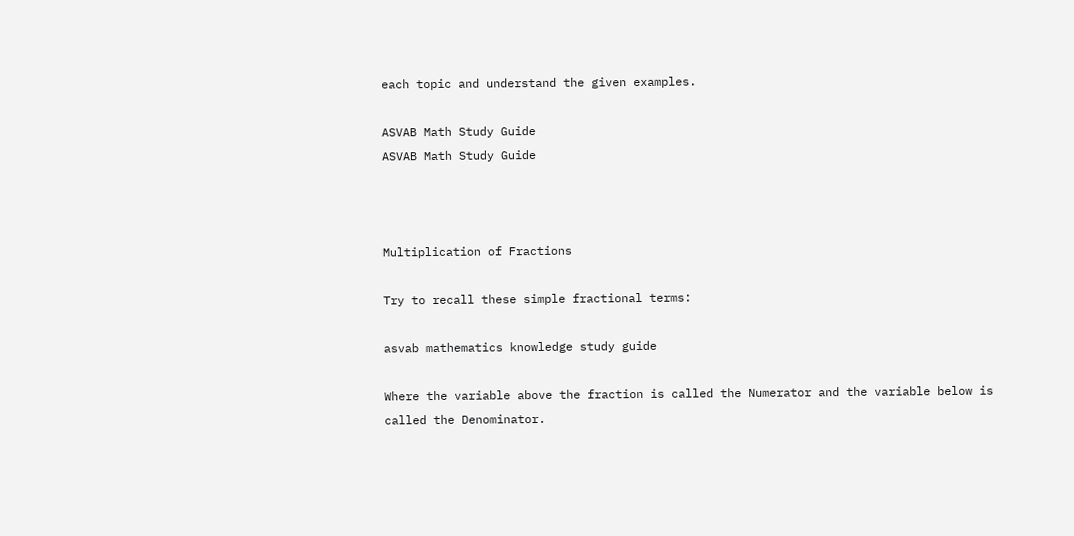each topic and understand the given examples.

ASVAB Math Study Guide
ASVAB Math Study Guide



Multiplication of Fractions

Try to recall these simple fractional terms:

asvab mathematics knowledge study guide

Where the variable above the fraction is called the Numerator and the variable below is called the Denominator.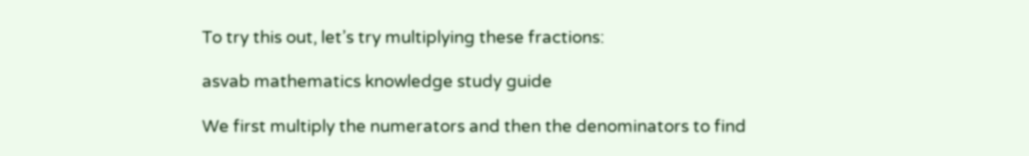To try this out, let’s try multiplying these fractions:

asvab mathematics knowledge study guide

We first multiply the numerators and then the denominators to find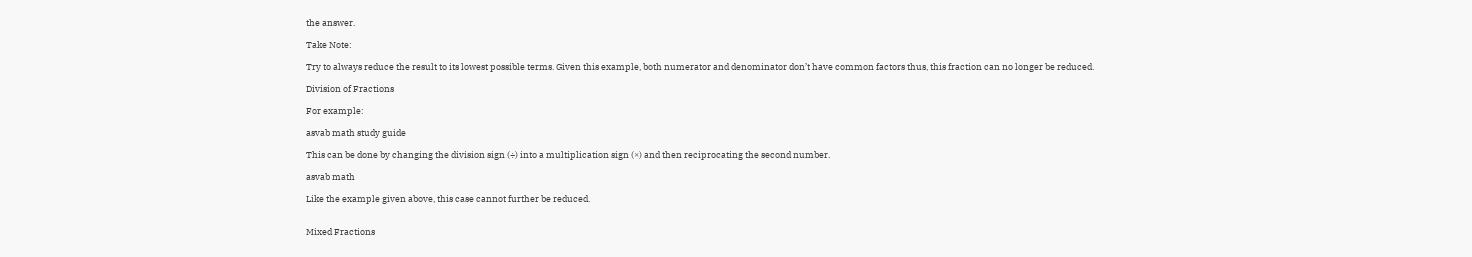the answer.

Take Note:

Try to always reduce the result to its lowest possible terms. Given this example, both numerator and denominator don’t have common factors thus, this fraction can no longer be reduced.

Division of Fractions

For example:

asvab math study guide

This can be done by changing the division sign (÷) into a multiplication sign (×) and then reciprocating the second number.

asvab math

Like the example given above, this case cannot further be reduced.


Mixed Fractions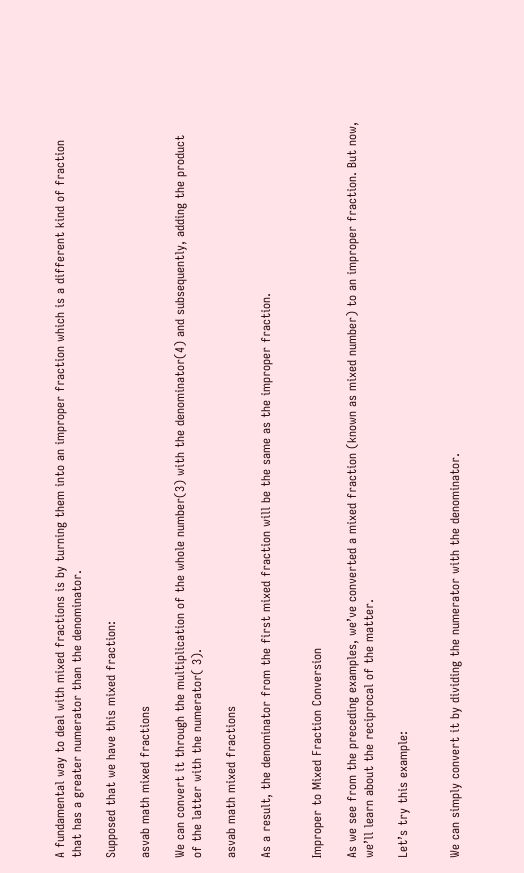A fundamental way to deal with mixed fractions is by turning them into an improper fraction which is a different kind of fraction that has a greater numerator than the denominator.

Supposed that we have this mixed fraction:

asvab math mixed fractions

We can convert it through the multiplication of the whole number(3) with the denominator(4) and subsequently, adding the product of the latter with the numerator( 3).

asvab math mixed fractions

As a result, the denominator from the first mixed fraction will be the same as the improper fraction.


Improper to Mixed Fraction Conversion

As we see from the preceding examples, we’ve converted a mixed fraction (known as mixed number) to an improper fraction. But now, we’ll learn about the reciprocal of the matter.

Let’s try this example:


We can simply convert it by dividing the numerator with the denominator.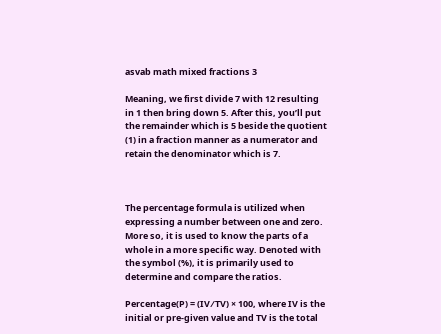asvab math mixed fractions 3

Meaning, we first divide 7 with 12 resulting in 1 then bring down 5. After this, you’ll put the remainder which is 5 beside the quotient (1) in a fraction manner as a numerator and retain the denominator which is 7.



The percentage formula is utilized when expressing a number between one and zero. More so, it is used to know the parts of a whole in a more specific way. Denoted with the symbol (%), it is primarily used to determine and compare the ratios.

Percentage(P) = (IV ⁄ TV) × 100, where IV is the initial or pre-given value and TV is the total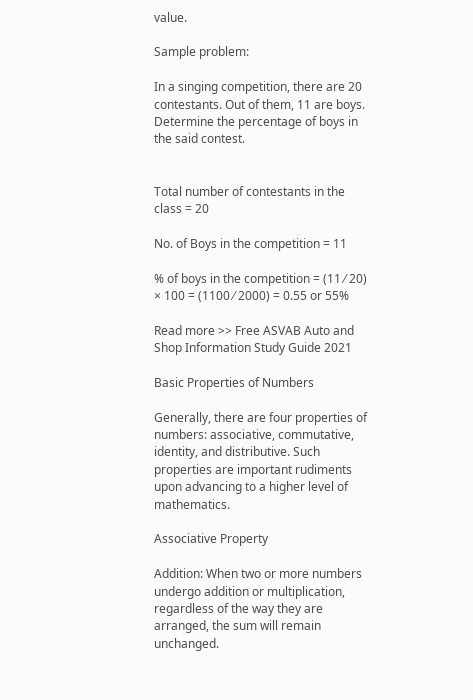value.

Sample problem:

In a singing competition, there are 20 contestants. Out of them, 11 are boys. Determine the percentage of boys in the said contest.


Total number of contestants in the class = 20

No. of Boys in the competition = 11

% of boys in the competition = (11 ⁄ 20) × 100 = (1100 ⁄ 2000) = 0.55 or 55%

Read more >> Free ASVAB Auto and Shop Information Study Guide 2021

Basic Properties of Numbers

Generally, there are four properties of numbers: associative, commutative, identity, and distributive. Such properties are important rudiments upon advancing to a higher level of mathematics.

Associative Property

Addition: When two or more numbers undergo addition or multiplication, regardless of the way they are arranged, the sum will remain unchanged.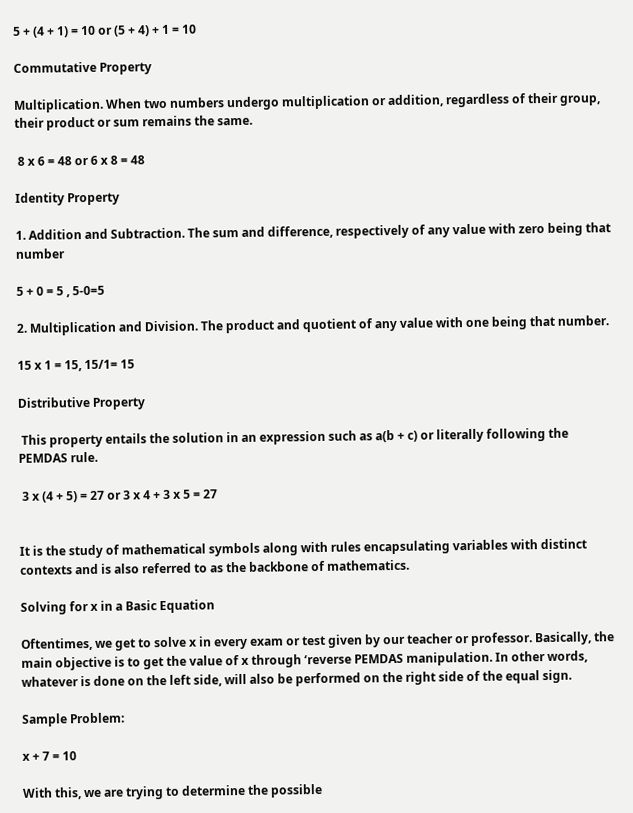5 + (4 + 1) = 10 or (5 + 4) + 1 = 10

Commutative Property

Multiplication. When two numbers undergo multiplication or addition, regardless of their group, their product or sum remains the same.

 8 x 6 = 48 or 6 x 8 = 48

Identity Property

1. Addition and Subtraction. The sum and difference, respectively of any value with zero being that number

5 + 0 = 5 , 5-0=5

2. Multiplication and Division. The product and quotient of any value with one being that number.

15 x 1 = 15, 15/1= 15

Distributive Property

 This property entails the solution in an expression such as a(b + c) or literally following the PEMDAS rule.

 3 x (4 + 5) = 27 or 3 x 4 + 3 x 5 = 27


It is the study of mathematical symbols along with rules encapsulating variables with distinct contexts and is also referred to as the backbone of mathematics.

Solving for x in a Basic Equation

Oftentimes, we get to solve x in every exam or test given by our teacher or professor. Basically, the main objective is to get the value of x through ‘reverse PEMDAS manipulation. In other words, whatever is done on the left side, will also be performed on the right side of the equal sign.

Sample Problem:

x + 7 = 10

With this, we are trying to determine the possible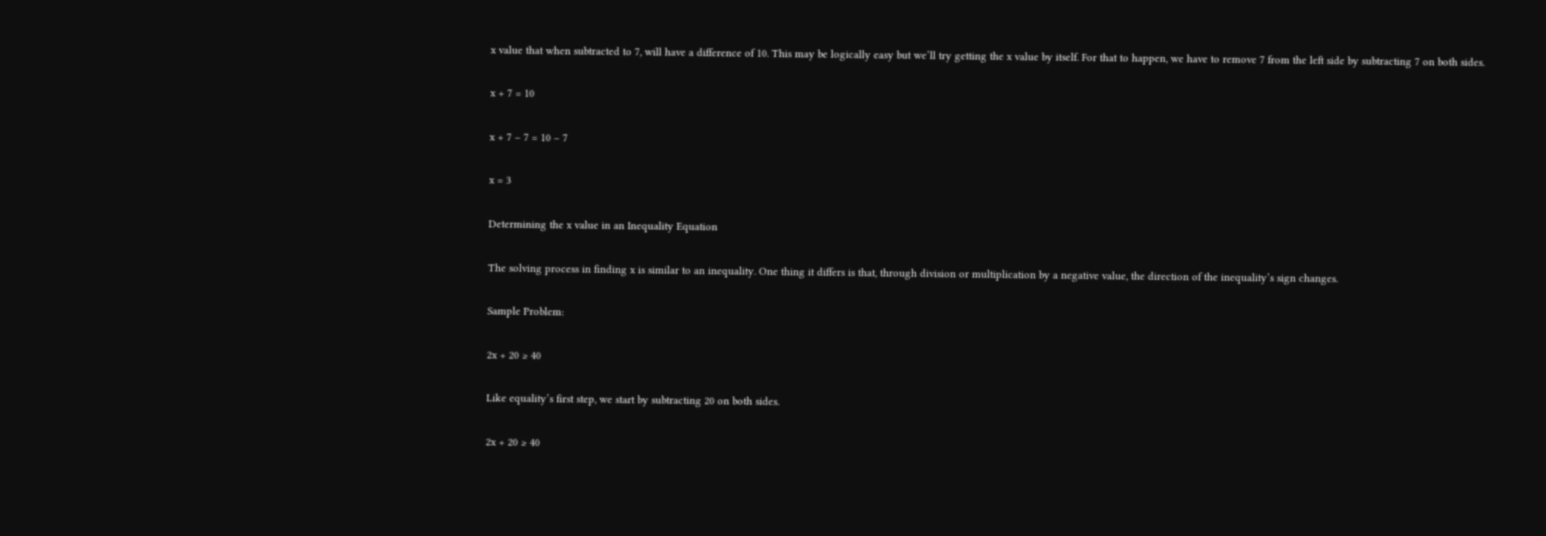x value that when subtracted to 7, will have a difference of 10. This may be logically easy but we’ll try getting the x value by itself. For that to happen, we have to remove 7 from the left side by subtracting 7 on both sides.

x + 7 = 10

x + 7 – 7 = 10 – 7

x = 3

Determining the x value in an Inequality Equation

The solving process in finding x is similar to an inequality. One thing it differs is that, through division or multiplication by a negative value, the direction of the inequality’s sign changes.

Sample Problem:

2x + 20 ≥ 40

Like equality’s first step, we start by subtracting 20 on both sides.

2x + 20 ≥ 40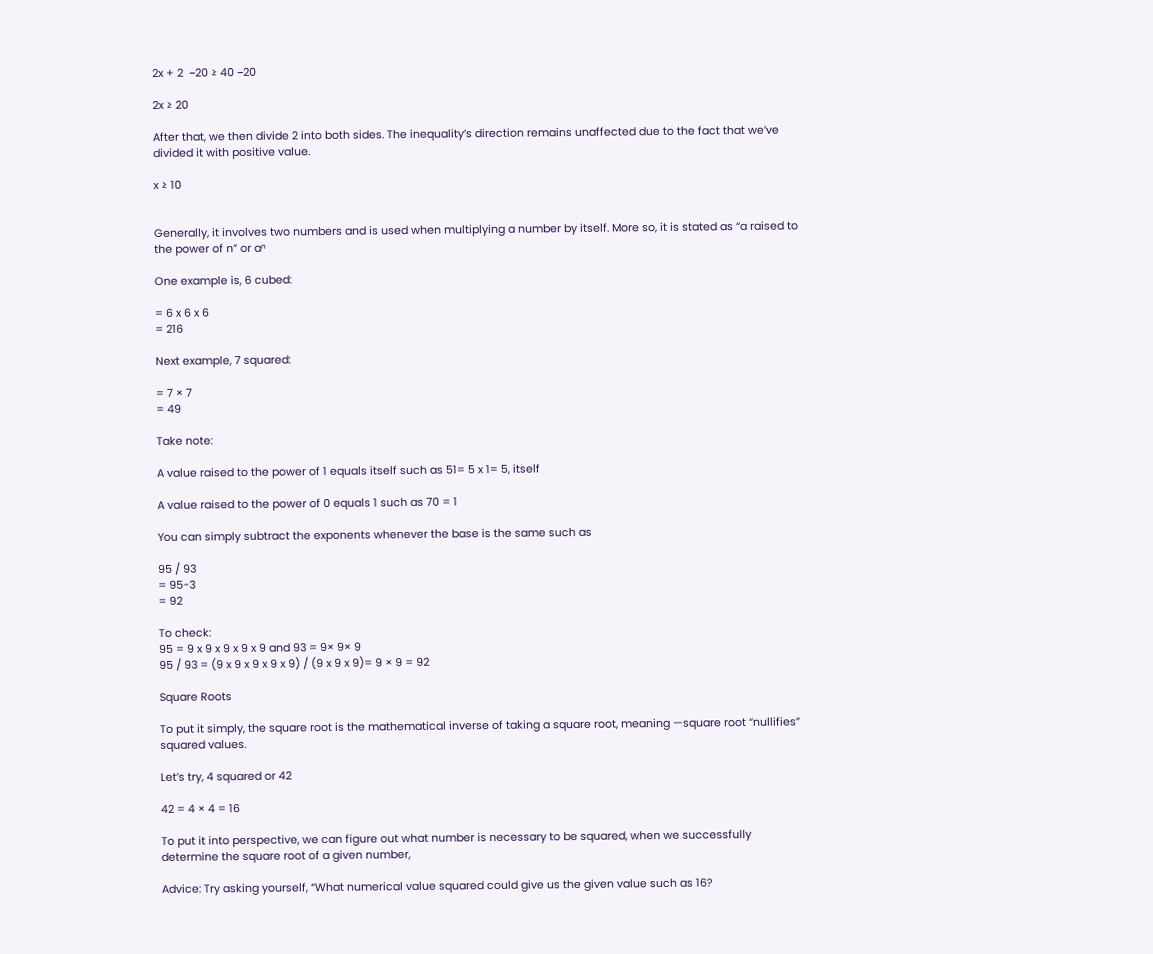2x + 2  −20 ≥ 40 −20

2x ≥ 20

After that, we then divide 2 into both sides. The inequality’s direction remains unaffected due to the fact that we’ve divided it with positive value.

x ≥ 10


Generally, it involves two numbers and is used when multiplying a number by itself. More so, it is stated as “a raised to the power of n” or aⁿ

One example is, 6 cubed:

= 6 x 6 x 6
= 216

Next example, 7 squared:

= 7 × 7
= 49

Take note:

A value raised to the power of 1 equals itself such as 51= 5 x 1= 5, itself

A value raised to the power of 0 equals 1 such as 70 = 1

You can simply subtract the exponents whenever the base is the same such as

95 / 93
= 95-3
= 92

To check:
95 = 9 x 9 x 9 x 9 x 9 and 93 = 9× 9× 9
95 / 93 = (9 x 9 x 9 x 9 x 9) / (9 x 9 x 9)= 9 × 9 = 92

Square Roots

To put it simply, the square root is the mathematical inverse of taking a square root, meaning —square root “nullifies” squared values.

Let’s try, 4 squared or 42

42 = 4 × 4 = 16

To put it into perspective, we can figure out what number is necessary to be squared, when we successfully determine the square root of a given number,

Advice: Try asking yourself, “What numerical value squared could give us the given value such as 16?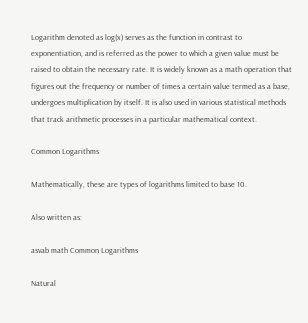Logarithm denoted as log(x) serves as the function in contrast to exponentiation, and is referred as the power to which a given value must be raised to obtain the necessary rate. It is widely known as a math operation that figures out the frequency or number of times a certain value termed as a base, undergoes multiplication by itself. It is also used in various statistical methods that track arithmetic processes in a particular mathematical context.

Common Logarithms

Mathematically, these are types of logarithms limited to base 10.

Also written as:

asvab math Common Logarithms

Natural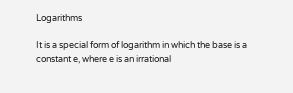Logarithms

It is a special form of logarithm in which the base is a constant e, where e is an irrational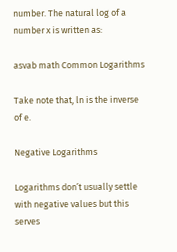number. The natural log of a number x is written as:

asvab math Common Logarithms

Take note that, ln is the inverse of e.

Negative Logarithms

Logarithms don’t usually settle with negative values but this serves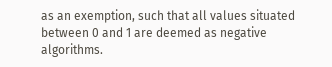as an exemption, such that all values situated between 0 and 1 are deemed as negative algorithms.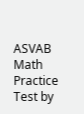ASVAB Math Practice Test by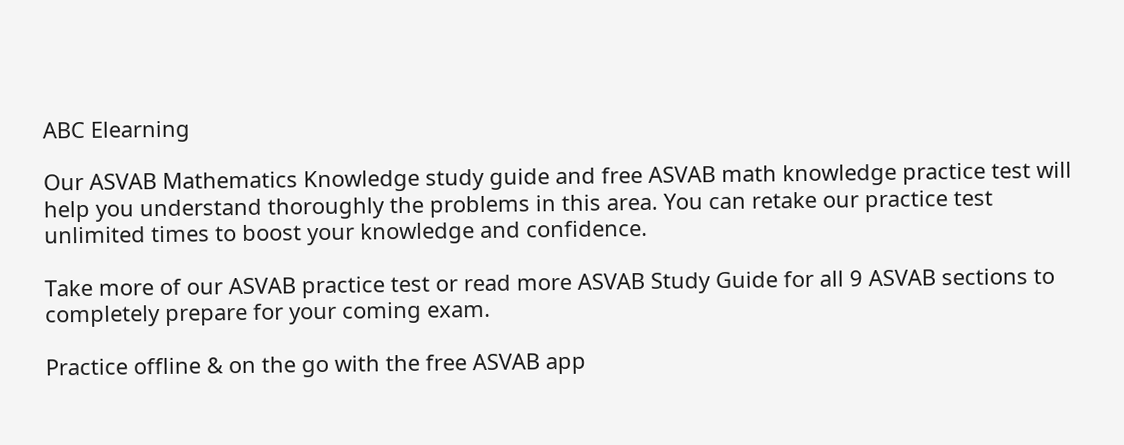ABC Elearning

Our ASVAB Mathematics Knowledge study guide and free ASVAB math knowledge practice test will help you understand thoroughly the problems in this area. You can retake our practice test unlimited times to boost your knowledge and confidence.

Take more of our ASVAB practice test or read more ASVAB Study Guide for all 9 ASVAB sections to completely prepare for your coming exam.

Practice offline & on the go with the free ASVAB app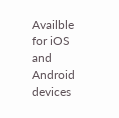Availble for iOS and Android devices